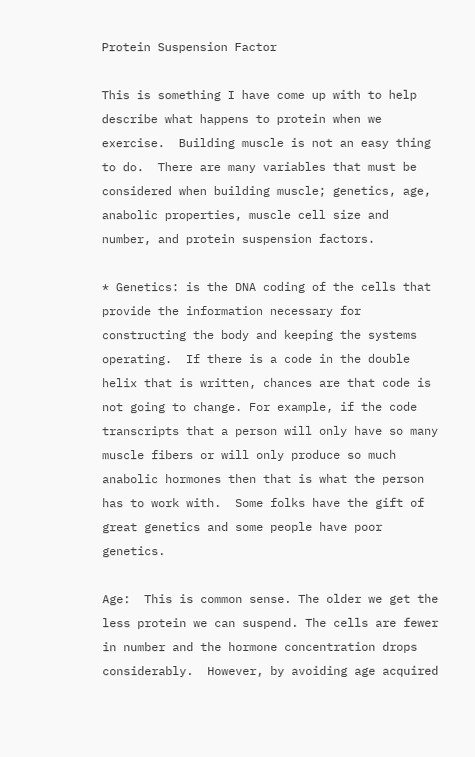Protein Suspension Factor

This is something I have come up with to help describe what happens to protein when we exercise.  Building muscle is not an easy thing to do.  There are many variables that must be considered when building muscle; genetics, age, anabolic properties, muscle cell size and number, and protein suspension factors.

* Genetics: is the DNA coding of the cells that provide the information necessary for constructing the body and keeping the systems operating.  If there is a code in the double helix that is written, chances are that code is not going to change. For example, if the code transcripts that a person will only have so many muscle fibers or will only produce so much anabolic hormones then that is what the person has to work with.  Some folks have the gift of great genetics and some people have poor genetics.

Age:  This is common sense. The older we get the less protein we can suspend. The cells are fewer in number and the hormone concentration drops considerably.  However, by avoiding age acquired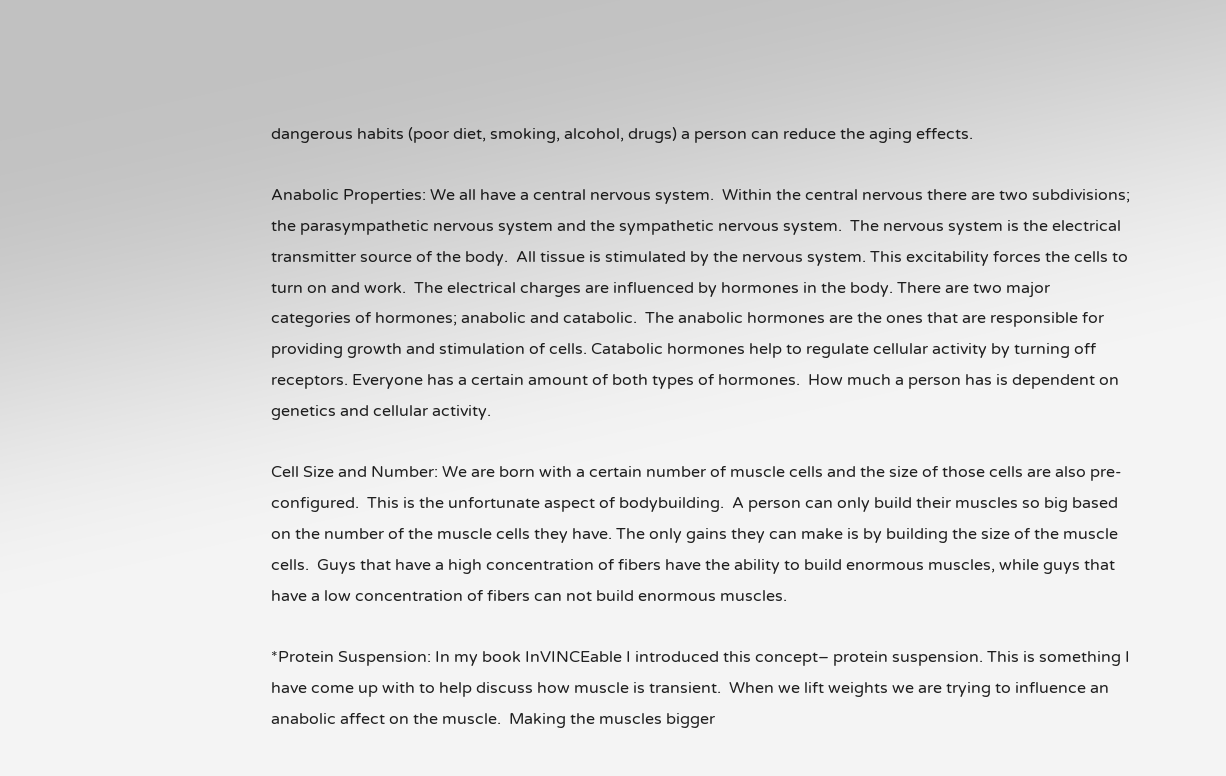dangerous habits (poor diet, smoking, alcohol, drugs) a person can reduce the aging effects.

Anabolic Properties: We all have a central nervous system.  Within the central nervous there are two subdivisions; the parasympathetic nervous system and the sympathetic nervous system.  The nervous system is the electrical transmitter source of the body.  All tissue is stimulated by the nervous system. This excitability forces the cells to turn on and work.  The electrical charges are influenced by hormones in the body. There are two major categories of hormones; anabolic and catabolic.  The anabolic hormones are the ones that are responsible for providing growth and stimulation of cells. Catabolic hormones help to regulate cellular activity by turning off receptors. Everyone has a certain amount of both types of hormones.  How much a person has is dependent on genetics and cellular activity.

Cell Size and Number: We are born with a certain number of muscle cells and the size of those cells are also pre-configured.  This is the unfortunate aspect of bodybuilding.  A person can only build their muscles so big based on the number of the muscle cells they have. The only gains they can make is by building the size of the muscle cells.  Guys that have a high concentration of fibers have the ability to build enormous muscles, while guys that have a low concentration of fibers can not build enormous muscles.

*Protein Suspension: In my book InVINCEable I introduced this concept– protein suspension. This is something I have come up with to help discuss how muscle is transient.  When we lift weights we are trying to influence an anabolic affect on the muscle.  Making the muscles bigger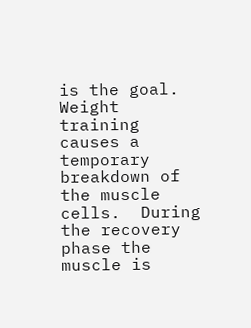is the goal.  Weight training causes a temporary breakdown of the muscle cells.  During the recovery phase the muscle is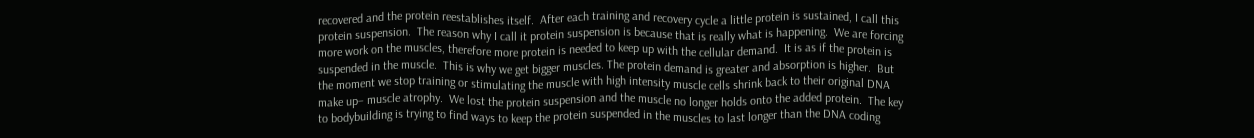recovered and the protein reestablishes itself.  After each training and recovery cycle a little protein is sustained, I call this protein suspension.  The reason why I call it protein suspension is because that is really what is happening.  We are forcing more work on the muscles, therefore more protein is needed to keep up with the cellular demand.  It is as if the protein is suspended in the muscle.  This is why we get bigger muscles. The protein demand is greater and absorption is higher.  But the moment we stop training or stimulating the muscle with high intensity muscle cells shrink back to their original DNA make up– muscle atrophy.  We lost the protein suspension and the muscle no longer holds onto the added protein.  The key to bodybuilding is trying to find ways to keep the protein suspended in the muscles to last longer than the DNA coding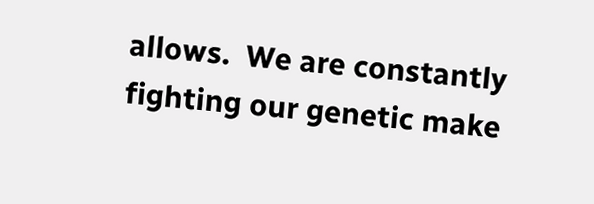allows.  We are constantly fighting our genetic make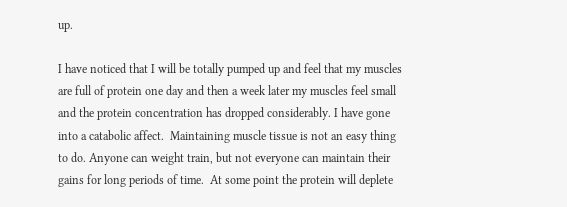up.

I have noticed that I will be totally pumped up and feel that my muscles are full of protein one day and then a week later my muscles feel small and the protein concentration has dropped considerably. I have gone into a catabolic affect.  Maintaining muscle tissue is not an easy thing to do. Anyone can weight train, but not everyone can maintain their gains for long periods of time.  At some point the protein will deplete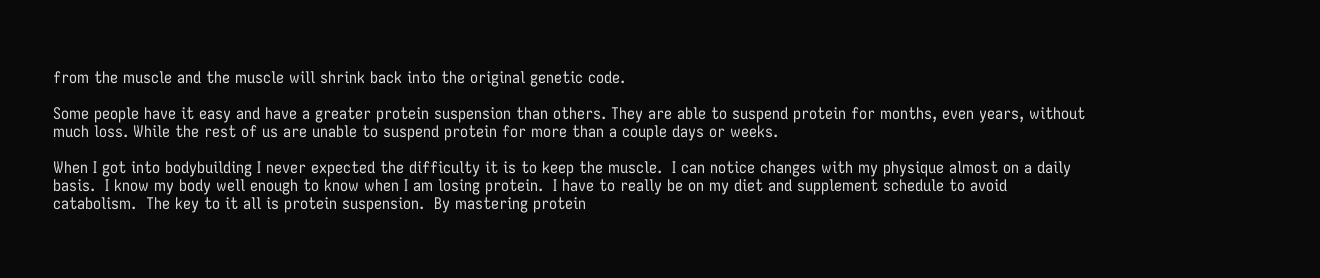from the muscle and the muscle will shrink back into the original genetic code.

Some people have it easy and have a greater protein suspension than others. They are able to suspend protein for months, even years, without much loss. While the rest of us are unable to suspend protein for more than a couple days or weeks.

When I got into bodybuilding I never expected the difficulty it is to keep the muscle.  I can notice changes with my physique almost on a daily basis.  I know my body well enough to know when I am losing protein.  I have to really be on my diet and supplement schedule to avoid catabolism.  The key to it all is protein suspension.  By mastering protein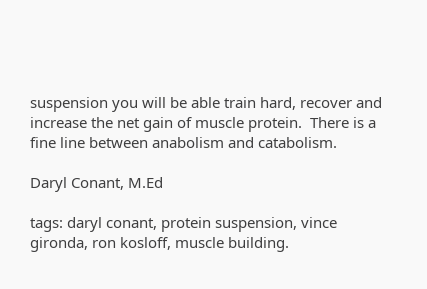suspension you will be able train hard, recover and increase the net gain of muscle protein.  There is a fine line between anabolism and catabolism.

Daryl Conant, M.Ed

tags: daryl conant, protein suspension, vince gironda, ron kosloff, muscle building.